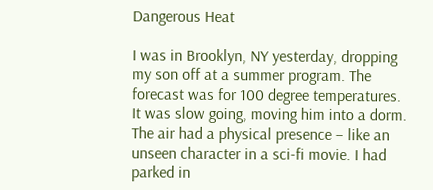Dangerous Heat

I was in Brooklyn, NY yesterday, dropping my son off at a summer program. The forecast was for 100 degree temperatures. It was slow going, moving him into a dorm. The air had a physical presence – like an unseen character in a sci-fi movie. I had parked in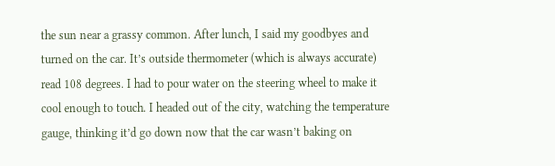the sun near a grassy common. After lunch, I said my goodbyes and turned on the car. It’s outside thermometer (which is always accurate) read 108 degrees. I had to pour water on the steering wheel to make it cool enough to touch. I headed out of the city, watching the temperature gauge, thinking it’d go down now that the car wasn’t baking on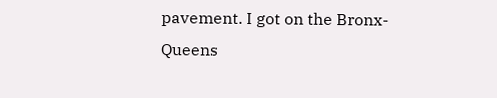pavement. I got on the Bronx-Queens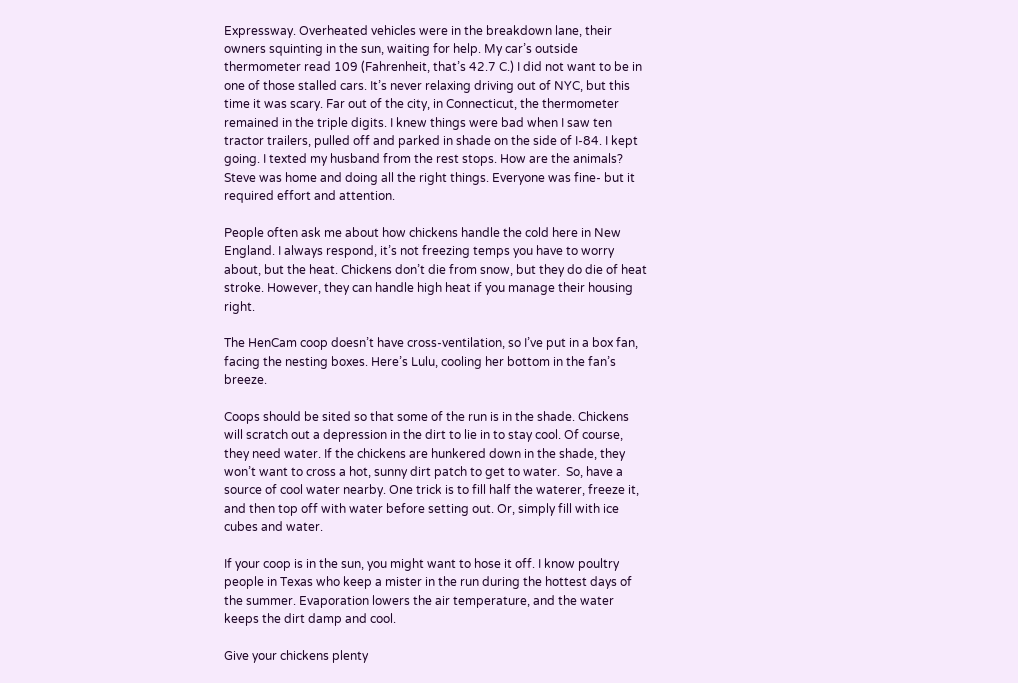Expressway. Overheated vehicles were in the breakdown lane, their owners squinting in the sun, waiting for help. My car’s outside thermometer read 109 (Fahrenheit, that’s 42.7 C.) I did not want to be in one of those stalled cars. It’s never relaxing driving out of NYC, but this time it was scary. Far out of the city, in Connecticut, the thermometer remained in the triple digits. I knew things were bad when I saw ten tractor trailers, pulled off and parked in shade on the side of I-84. I kept going. I texted my husband from the rest stops. How are the animals? Steve was home and doing all the right things. Everyone was fine- but it required effort and attention.

People often ask me about how chickens handle the cold here in New England. I always respond, it’s not freezing temps you have to worry about, but the heat. Chickens don’t die from snow, but they do die of heat stroke. However, they can handle high heat if you manage their housing right.

The HenCam coop doesn’t have cross-ventilation, so I’ve put in a box fan, facing the nesting boxes. Here’s Lulu, cooling her bottom in the fan’s breeze.

Coops should be sited so that some of the run is in the shade. Chickens will scratch out a depression in the dirt to lie in to stay cool. Of course, they need water. If the chickens are hunkered down in the shade, they won’t want to cross a hot, sunny dirt patch to get to water.  So, have a source of cool water nearby. One trick is to fill half the waterer, freeze it, and then top off with water before setting out. Or, simply fill with ice cubes and water.

If your coop is in the sun, you might want to hose it off. I know poultry people in Texas who keep a mister in the run during the hottest days of the summer. Evaporation lowers the air temperature, and the water keeps the dirt damp and cool.

Give your chickens plenty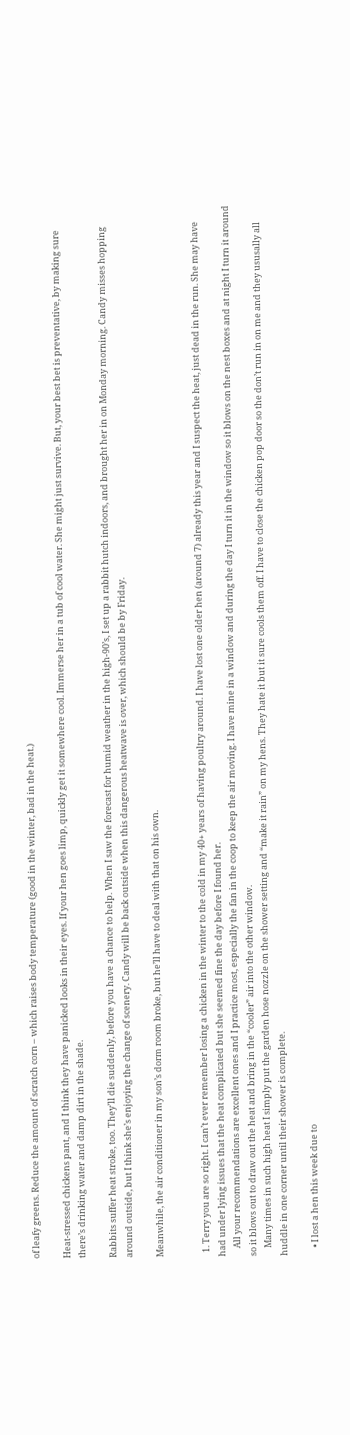of leafy greens. Reduce the amount of scratch corn – which raises body temperature (good in the winter, bad in the heat.)

Heat-stressed chickens pant, and I think they have panicked looks in their eyes. If your hen goes limp, quickly get it somewhere cool. Immerse her in a tub of cool water. She might just survive. But, your best bet is preventative, by making sure there’s drinking water and damp dirt in the shade.

Rabbits suffer heat stroke, too. They’ll die suddenly, before you have a chance to help. When I saw the forecast for humid weather in the high-90’s, I set up a rabbit hutch indoors, and brought her in on Monday morning. Candy misses hopping around outside, but I think she’s enjoying the change of scenery. Candy will be back outside when this dangerous heatwave is over, which should be by Friday.

Meanwhile, the air conditioner in my son’s dorm room broke, but he’ll have to deal with that on his own.


  1. Terry you are so right. I can’t ever remember losing a chicken in the winter to the cold in my 40+ years of having poultry around. I have lost one older hen (around 7) already this year and I suspect the heat, just dead in the run. She may have had under lying issues that the heat complicated but she seemed fine the day before I found her.
    All your recommendations are excellent ones and I practice most, especially the fan in the coop to keep the air moving. I have mine in a window and during the day I turn it in the window so it blows on the nest boxes and at night I turn it around so it blows out to draw out the heat and bring in the “cooler” air into the other window.
    Many times in such high heat I simply put the garden hose nozzle on the shower setting and “make it rain” on my hens. They hate it but it sure cools them off. I have to close the chicken pop door so the don’t run in on me and they ususally all huddle in one corner until their shower is complete.

    • I lost a hen this week due to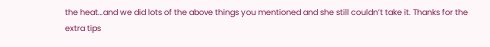the heat…and we did lots of the above things you mentioned and she still couldn’t take it. Thanks for the extra tips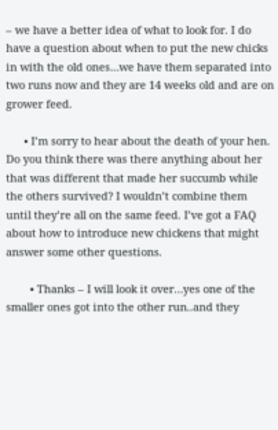– we have a better idea of what to look for. I do have a question about when to put the new chicks in with the old ones…we have them separated into two runs now and they are 14 weeks old and are on grower feed.

      • I’m sorry to hear about the death of your hen. Do you think there was there anything about her that was different that made her succumb while the others survived? I wouldn’t combine them until they’re all on the same feed. I’ve got a FAQ about how to introduce new chickens that might answer some other questions.

        • Thanks – I will look it over…yes one of the smaller ones got into the other run..and they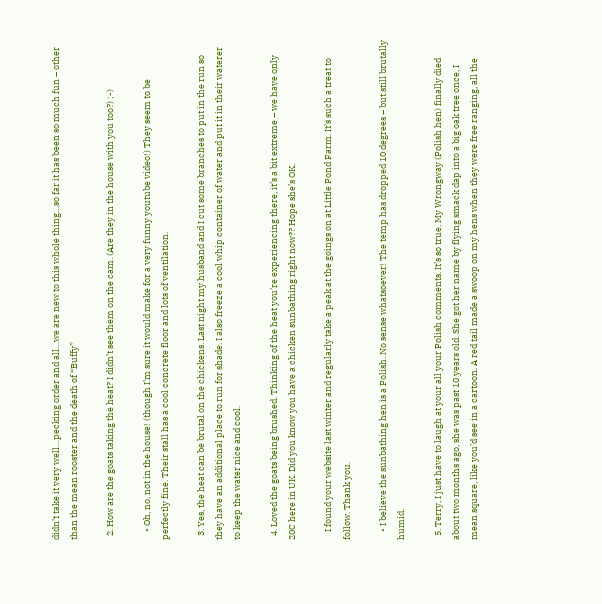didn’t take it very well…pecking order and all…we are new to this whole thing…so far it has been so much fun – other than the mean rooster and the death of “Buffy”

  2. How are the goats taking the heat? I didn’t see them on the cam. (Are they in the house with you too?) ;-)

    • Oh, no, not in the house! (though I’m sure it would make for a very funny youtube video!) They seem to be perfectly fine. Their stall has a cool concrete floor and lots of ventilation.

  3. Yes, the heat can be brutal on the chickens. Last night my husband and I cut some branches to put in the run so they have an additional place to run for shade. I also freeze a cool whip container of water and put it in their waterer to keep the water nice and cool.

  4. Loved the goats being brushed. Thinking of the heat you’re experiencing there, it’s a bit extreme – we have only 20C here in UK. Did you know you have a chicken sunbathing right now?? Hope she’s OK.

    I found your website last winter and regularly take a peak at the goings on at Little Pond Farm. It’s such a treat to follow. Thank you.

    • I believe the sunbathing hen is a Polish. No sense whatsoever! The temp has dropped 10 degrees – but still brutally humid.

  5. Terry, I just have to laugh at your all your Polish comments. It’s so true. My Wrongway (Polish hen) finally died about two months ago, she was past 10 years old. She got her name by flying smack dap into a big oak tree once, I mean square, like you’d see in a cartoon. A red tail made a swoop on my hens when they were free ranging, all the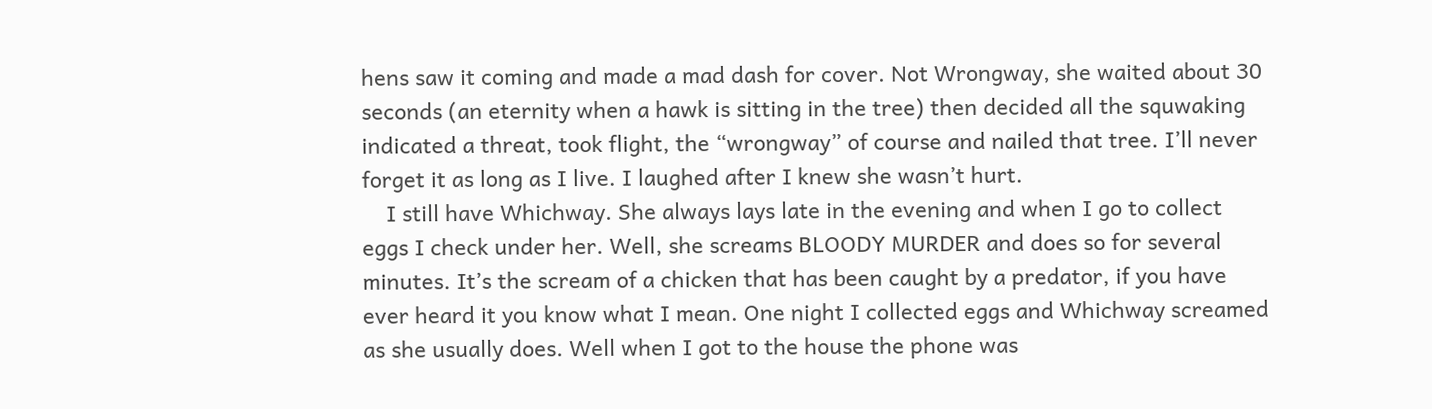hens saw it coming and made a mad dash for cover. Not Wrongway, she waited about 30 seconds (an eternity when a hawk is sitting in the tree) then decided all the squwaking indicated a threat, took flight, the “wrongway” of course and nailed that tree. I’ll never forget it as long as I live. I laughed after I knew she wasn’t hurt.
    I still have Whichway. She always lays late in the evening and when I go to collect eggs I check under her. Well, she screams BLOODY MURDER and does so for several minutes. It’s the scream of a chicken that has been caught by a predator, if you have ever heard it you know what I mean. One night I collected eggs and Whichway screamed as she usually does. Well when I got to the house the phone was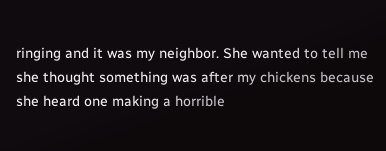ringing and it was my neighbor. She wanted to tell me she thought something was after my chickens because she heard one making a horrible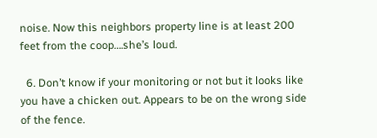noise. Now this neighbors property line is at least 200 feet from the coop….she’s loud.

  6. Don’t know if your monitoring or not but it looks like you have a chicken out. Appears to be on the wrong side of the fence.